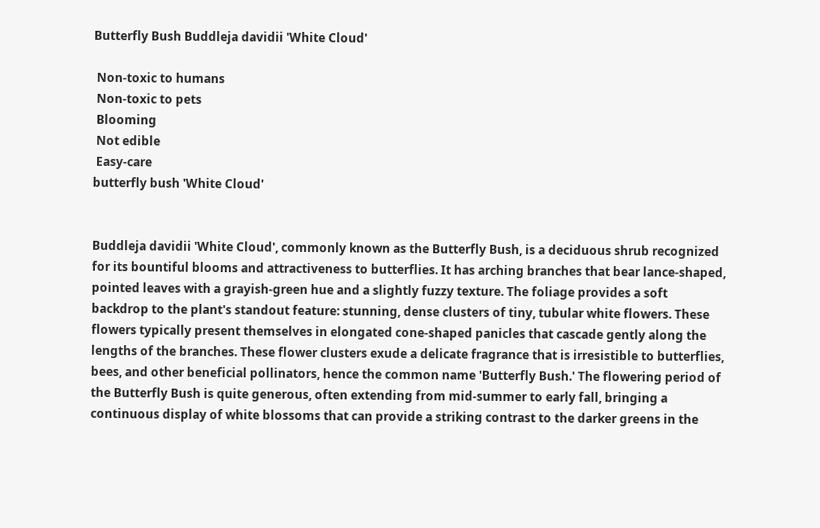Butterfly Bush Buddleja davidii 'White Cloud'

 Non-toxic to humans
 Non-toxic to pets
 Blooming
 Not edible
 Easy-care
butterfly bush 'White Cloud'


Buddleja davidii 'White Cloud', commonly known as the Butterfly Bush, is a deciduous shrub recognized for its bountiful blooms and attractiveness to butterflies. It has arching branches that bear lance-shaped, pointed leaves with a grayish-green hue and a slightly fuzzy texture. The foliage provides a soft backdrop to the plant's standout feature: stunning, dense clusters of tiny, tubular white flowers. These flowers typically present themselves in elongated cone-shaped panicles that cascade gently along the lengths of the branches. These flower clusters exude a delicate fragrance that is irresistible to butterflies, bees, and other beneficial pollinators, hence the common name 'Butterfly Bush.' The flowering period of the Butterfly Bush is quite generous, often extending from mid-summer to early fall, bringing a continuous display of white blossoms that can provide a striking contrast to the darker greens in the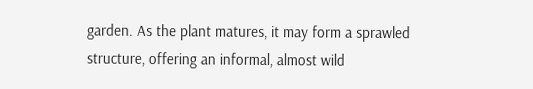garden. As the plant matures, it may form a sprawled structure, offering an informal, almost wild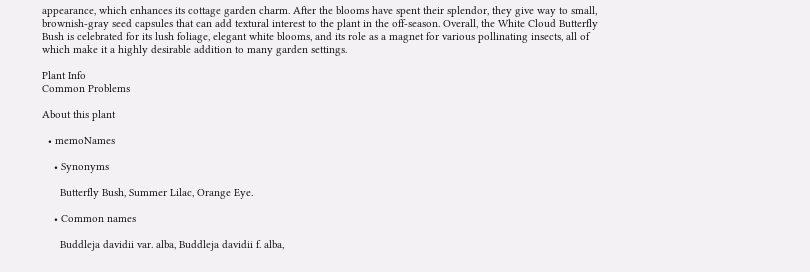appearance, which enhances its cottage garden charm. After the blooms have spent their splendor, they give way to small, brownish-gray seed capsules that can add textural interest to the plant in the off-season. Overall, the White Cloud Butterfly Bush is celebrated for its lush foliage, elegant white blooms, and its role as a magnet for various pollinating insects, all of which make it a highly desirable addition to many garden settings.

Plant Info
Common Problems

About this plant

  • memoNames

    • Synonyms

      Butterfly Bush, Summer Lilac, Orange Eye.

    • Common names

      Buddleja davidii var. alba, Buddleja davidii f. alba,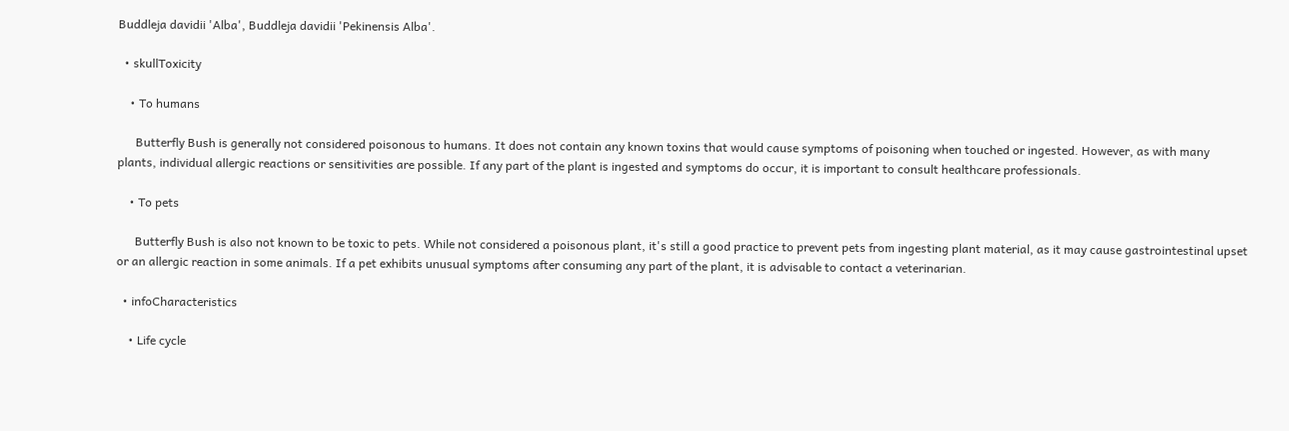Buddleja davidii 'Alba', Buddleja davidii 'Pekinensis Alba'.

  • skullToxicity

    • To humans

      Butterfly Bush is generally not considered poisonous to humans. It does not contain any known toxins that would cause symptoms of poisoning when touched or ingested. However, as with many plants, individual allergic reactions or sensitivities are possible. If any part of the plant is ingested and symptoms do occur, it is important to consult healthcare professionals.

    • To pets

      Butterfly Bush is also not known to be toxic to pets. While not considered a poisonous plant, it's still a good practice to prevent pets from ingesting plant material, as it may cause gastrointestinal upset or an allergic reaction in some animals. If a pet exhibits unusual symptoms after consuming any part of the plant, it is advisable to contact a veterinarian.

  • infoCharacteristics

    • Life cycle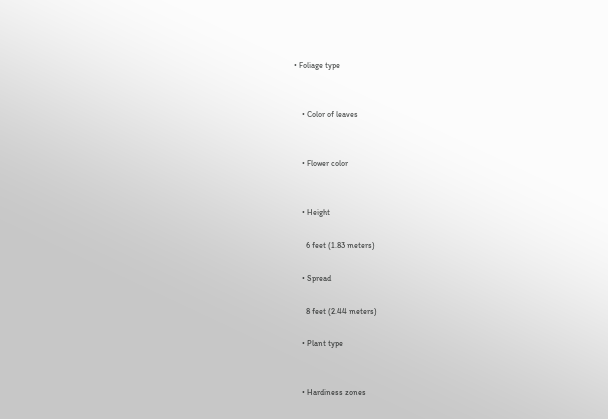• Foliage type


    • Color of leaves


    • Flower color


    • Height

      6 feet (1.83 meters)

    • Spread

      8 feet (2.44 meters)

    • Plant type


    • Hardiness zones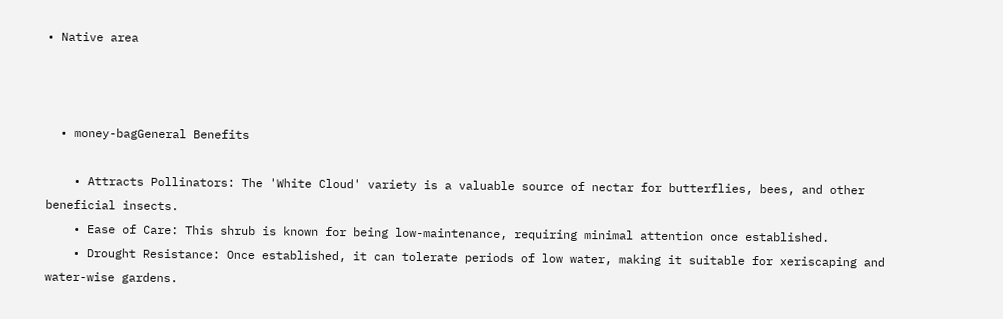• Native area



  • money-bagGeneral Benefits

    • Attracts Pollinators: The 'White Cloud' variety is a valuable source of nectar for butterflies, bees, and other beneficial insects.
    • Ease of Care: This shrub is known for being low-maintenance, requiring minimal attention once established.
    • Drought Resistance: Once established, it can tolerate periods of low water, making it suitable for xeriscaping and water-wise gardens.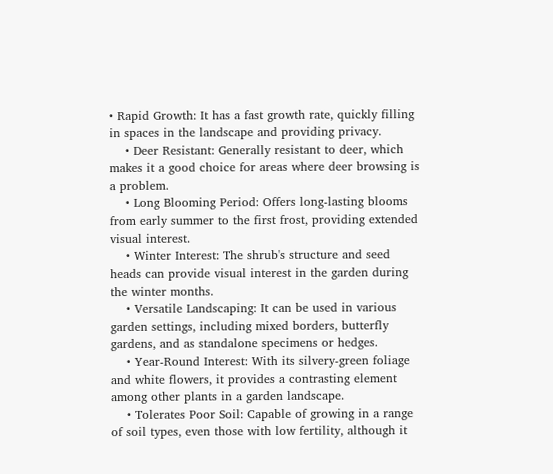• Rapid Growth: It has a fast growth rate, quickly filling in spaces in the landscape and providing privacy.
    • Deer Resistant: Generally resistant to deer, which makes it a good choice for areas where deer browsing is a problem.
    • Long Blooming Period: Offers long-lasting blooms from early summer to the first frost, providing extended visual interest.
    • Winter Interest: The shrub's structure and seed heads can provide visual interest in the garden during the winter months.
    • Versatile Landscaping: It can be used in various garden settings, including mixed borders, butterfly gardens, and as standalone specimens or hedges.
    • Year-Round Interest: With its silvery-green foliage and white flowers, it provides a contrasting element among other plants in a garden landscape.
    • Tolerates Poor Soil: Capable of growing in a range of soil types, even those with low fertility, although it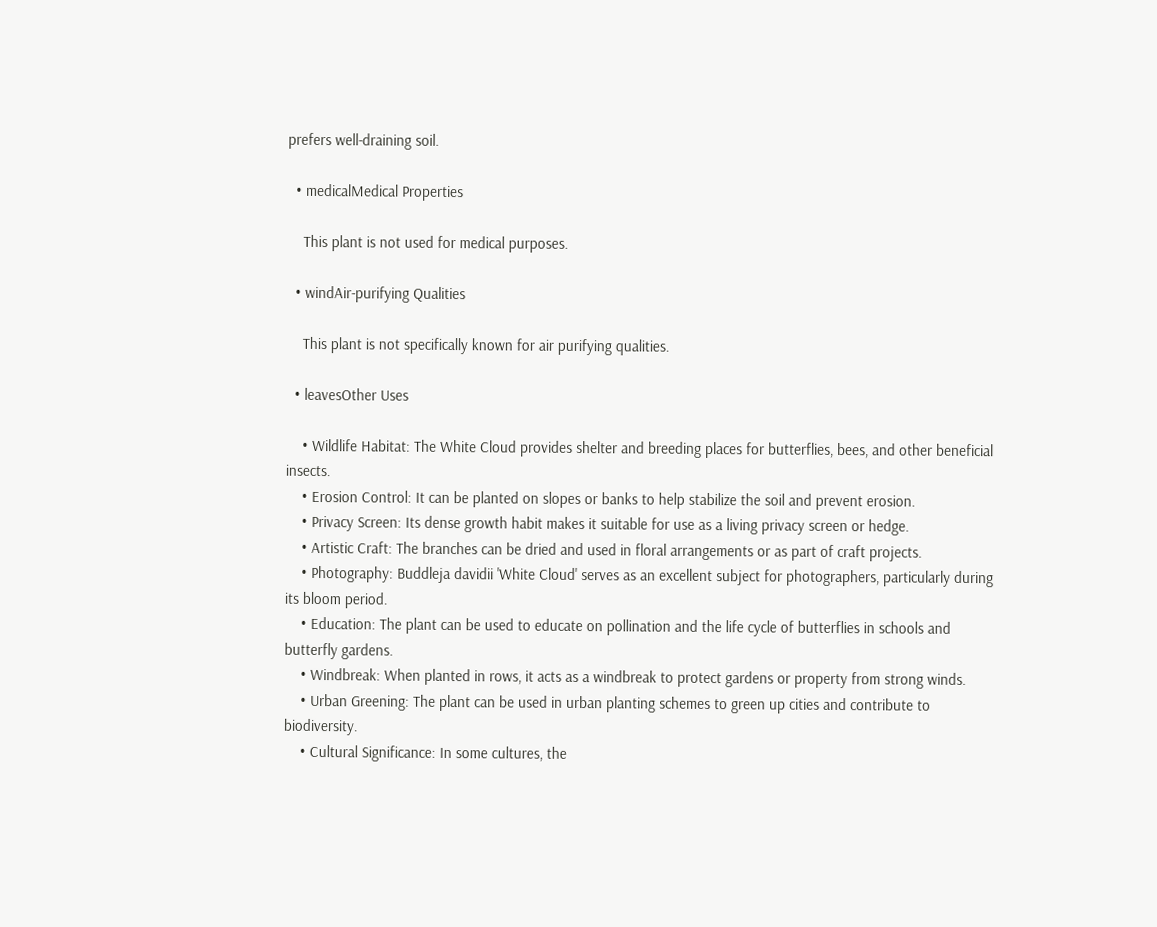prefers well-draining soil.

  • medicalMedical Properties

    This plant is not used for medical purposes.

  • windAir-purifying Qualities

    This plant is not specifically known for air purifying qualities.

  • leavesOther Uses

    • Wildlife Habitat: The White Cloud provides shelter and breeding places for butterflies, bees, and other beneficial insects.
    • Erosion Control: It can be planted on slopes or banks to help stabilize the soil and prevent erosion.
    • Privacy Screen: Its dense growth habit makes it suitable for use as a living privacy screen or hedge.
    • Artistic Craft: The branches can be dried and used in floral arrangements or as part of craft projects.
    • Photography: Buddleja davidii 'White Cloud' serves as an excellent subject for photographers, particularly during its bloom period.
    • Education: The plant can be used to educate on pollination and the life cycle of butterflies in schools and butterfly gardens.
    • Windbreak: When planted in rows, it acts as a windbreak to protect gardens or property from strong winds.
    • Urban Greening: The plant can be used in urban planting schemes to green up cities and contribute to biodiversity.
    • Cultural Significance: In some cultures, the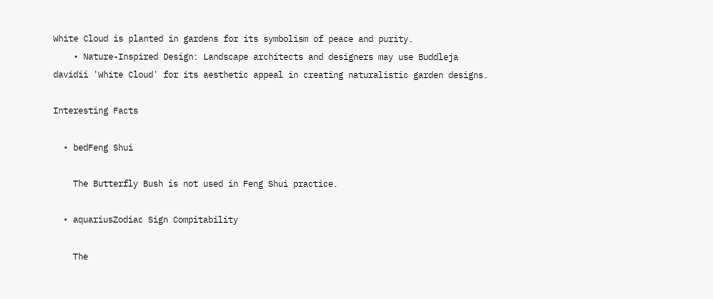White Cloud is planted in gardens for its symbolism of peace and purity.
    • Nature-Inspired Design: Landscape architects and designers may use Buddleja davidii 'White Cloud' for its aesthetic appeal in creating naturalistic garden designs.

Interesting Facts

  • bedFeng Shui

    The Butterfly Bush is not used in Feng Shui practice.

  • aquariusZodiac Sign Compitability

    The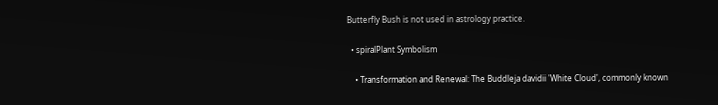Butterfly Bush is not used in astrology practice.

  • spiralPlant Symbolism

    • Transformation and Renewal: The Buddleja davidii 'White Cloud', commonly known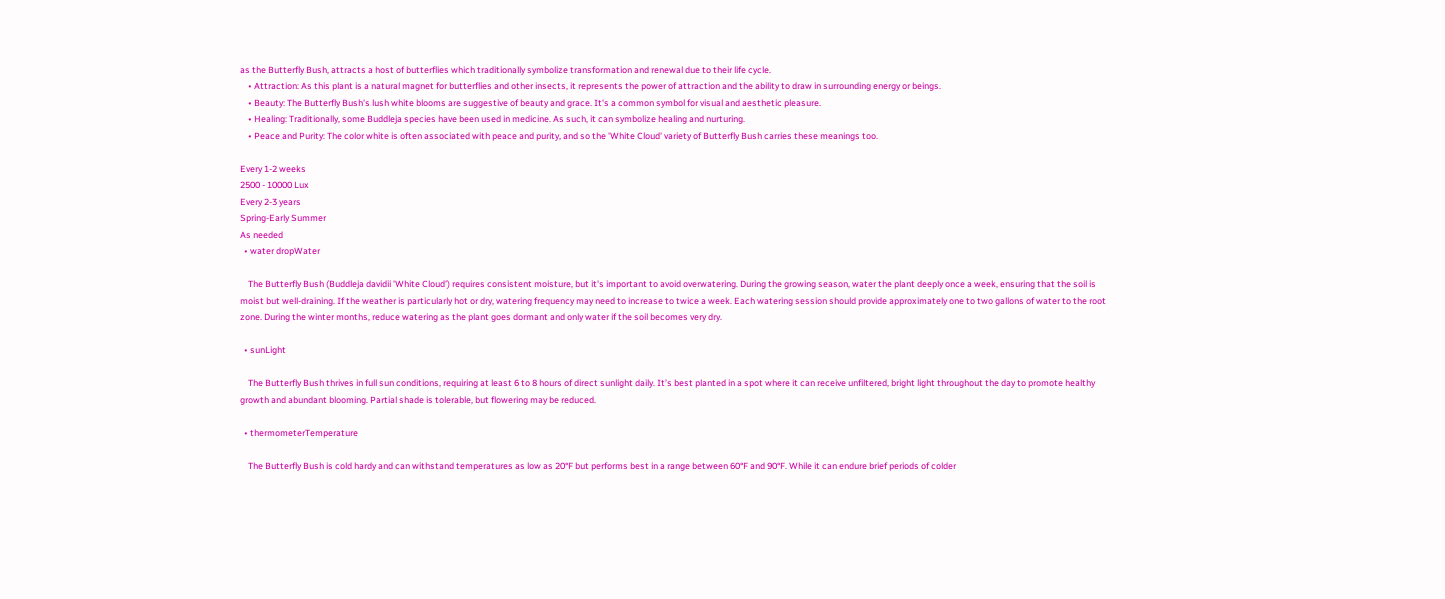as the Butterfly Bush, attracts a host of butterflies which traditionally symbolize transformation and renewal due to their life cycle.
    • Attraction: As this plant is a natural magnet for butterflies and other insects, it represents the power of attraction and the ability to draw in surrounding energy or beings.
    • Beauty: The Butterfly Bush's lush white blooms are suggestive of beauty and grace. It's a common symbol for visual and aesthetic pleasure.
    • Healing: Traditionally, some Buddleja species have been used in medicine. As such, it can symbolize healing and nurturing.
    • Peace and Purity: The color white is often associated with peace and purity, and so the 'White Cloud' variety of Butterfly Bush carries these meanings too.

Every 1-2 weeks
2500 - 10000 Lux
Every 2-3 years
Spring-Early Summer
As needed
  • water dropWater

    The Butterfly Bush (Buddleja davidii 'White Cloud') requires consistent moisture, but it's important to avoid overwatering. During the growing season, water the plant deeply once a week, ensuring that the soil is moist but well-draining. If the weather is particularly hot or dry, watering frequency may need to increase to twice a week. Each watering session should provide approximately one to two gallons of water to the root zone. During the winter months, reduce watering as the plant goes dormant and only water if the soil becomes very dry.

  • sunLight

    The Butterfly Bush thrives in full sun conditions, requiring at least 6 to 8 hours of direct sunlight daily. It’s best planted in a spot where it can receive unfiltered, bright light throughout the day to promote healthy growth and abundant blooming. Partial shade is tolerable, but flowering may be reduced.

  • thermometerTemperature

    The Butterfly Bush is cold hardy and can withstand temperatures as low as 20°F but performs best in a range between 60°F and 90°F. While it can endure brief periods of colder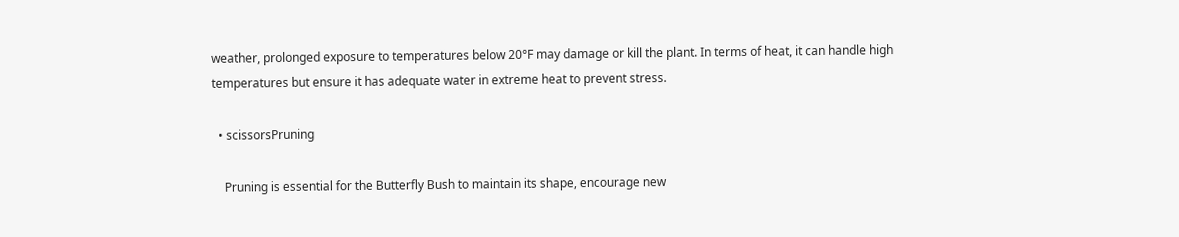weather, prolonged exposure to temperatures below 20°F may damage or kill the plant. In terms of heat, it can handle high temperatures but ensure it has adequate water in extreme heat to prevent stress.

  • scissorsPruning

    Pruning is essential for the Butterfly Bush to maintain its shape, encourage new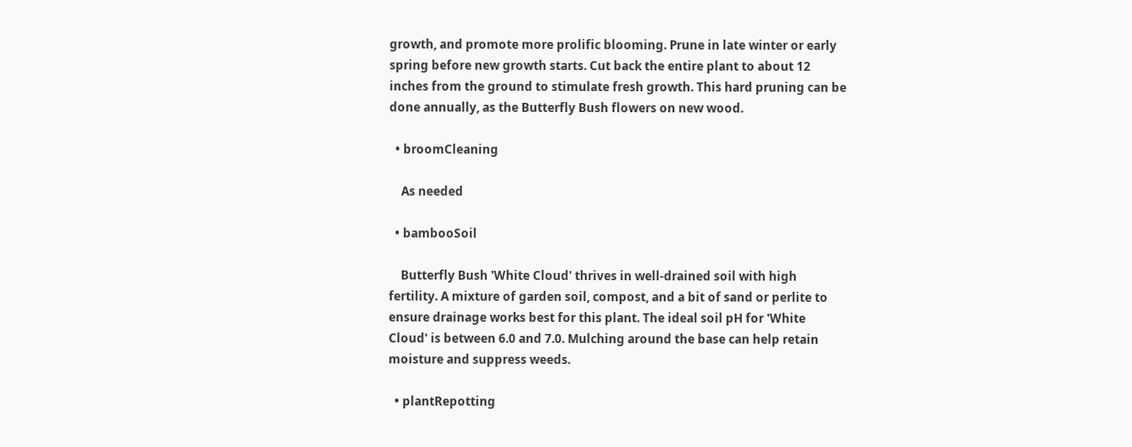growth, and promote more prolific blooming. Prune in late winter or early spring before new growth starts. Cut back the entire plant to about 12 inches from the ground to stimulate fresh growth. This hard pruning can be done annually, as the Butterfly Bush flowers on new wood.

  • broomCleaning

    As needed

  • bambooSoil

    Butterfly Bush 'White Cloud' thrives in well-drained soil with high fertility. A mixture of garden soil, compost, and a bit of sand or perlite to ensure drainage works best for this plant. The ideal soil pH for 'White Cloud' is between 6.0 and 7.0. Mulching around the base can help retain moisture and suppress weeds.

  • plantRepotting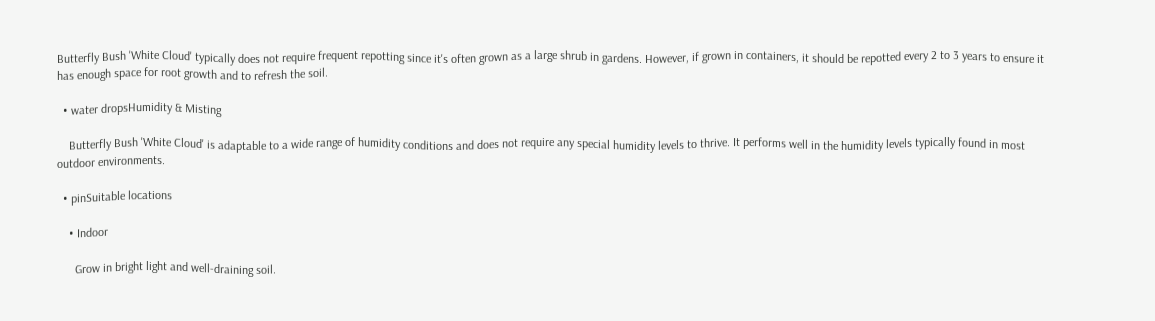Butterfly Bush 'White Cloud' typically does not require frequent repotting since it's often grown as a large shrub in gardens. However, if grown in containers, it should be repotted every 2 to 3 years to ensure it has enough space for root growth and to refresh the soil.

  • water dropsHumidity & Misting

    Butterfly Bush 'White Cloud' is adaptable to a wide range of humidity conditions and does not require any special humidity levels to thrive. It performs well in the humidity levels typically found in most outdoor environments.

  • pinSuitable locations

    • Indoor

      Grow in bright light and well-draining soil.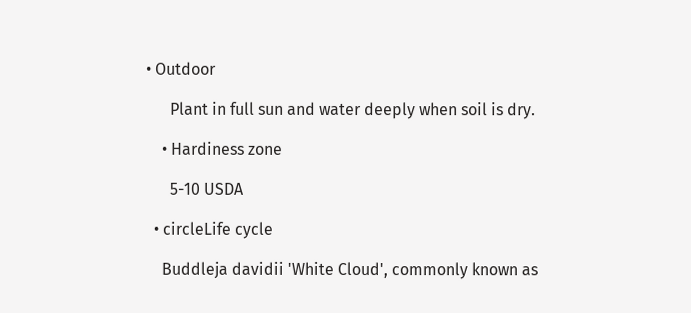• Outdoor

      Plant in full sun and water deeply when soil is dry.

    • Hardiness zone

      5-10 USDA

  • circleLife cycle

    Buddleja davidii 'White Cloud', commonly known as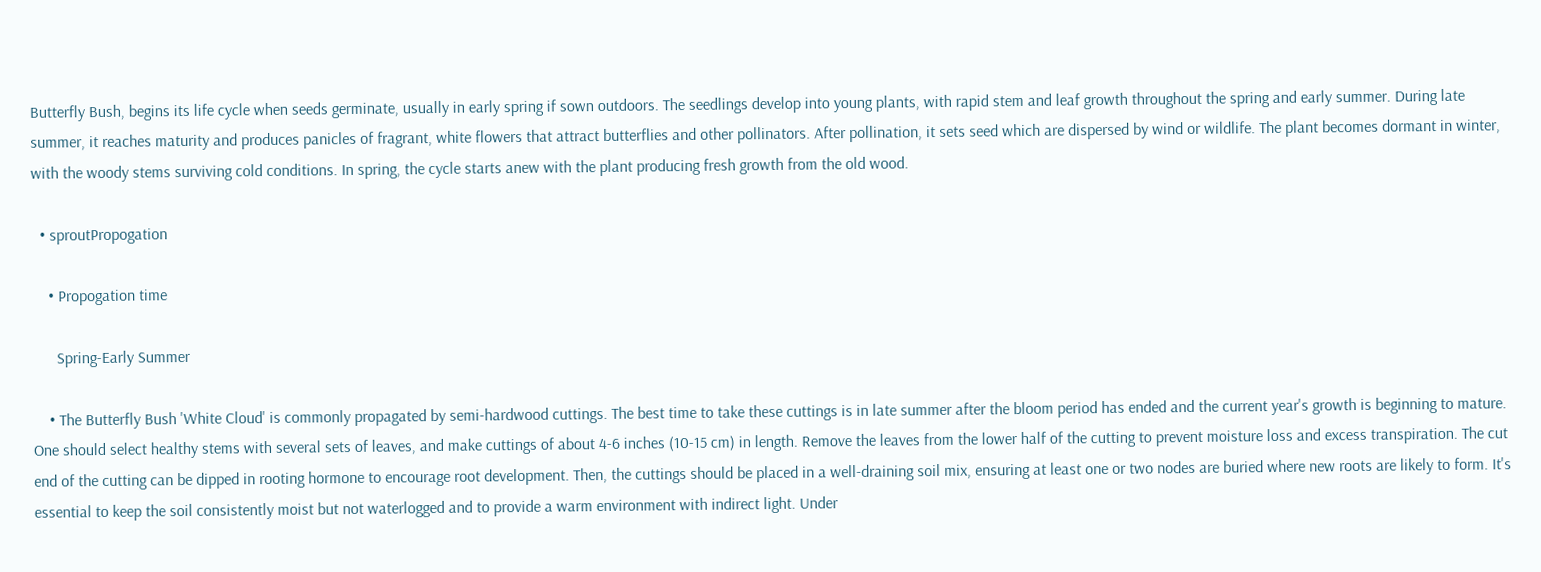Butterfly Bush, begins its life cycle when seeds germinate, usually in early spring if sown outdoors. The seedlings develop into young plants, with rapid stem and leaf growth throughout the spring and early summer. During late summer, it reaches maturity and produces panicles of fragrant, white flowers that attract butterflies and other pollinators. After pollination, it sets seed which are dispersed by wind or wildlife. The plant becomes dormant in winter, with the woody stems surviving cold conditions. In spring, the cycle starts anew with the plant producing fresh growth from the old wood.

  • sproutPropogation

    • Propogation time

      Spring-Early Summer

    • The Butterfly Bush 'White Cloud' is commonly propagated by semi-hardwood cuttings. The best time to take these cuttings is in late summer after the bloom period has ended and the current year's growth is beginning to mature. One should select healthy stems with several sets of leaves, and make cuttings of about 4-6 inches (10-15 cm) in length. Remove the leaves from the lower half of the cutting to prevent moisture loss and excess transpiration. The cut end of the cutting can be dipped in rooting hormone to encourage root development. Then, the cuttings should be placed in a well-draining soil mix, ensuring at least one or two nodes are buried where new roots are likely to form. It's essential to keep the soil consistently moist but not waterlogged and to provide a warm environment with indirect light. Under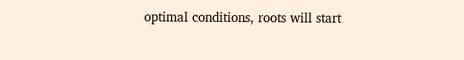optimal conditions, roots will start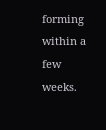forming within a few weeks.